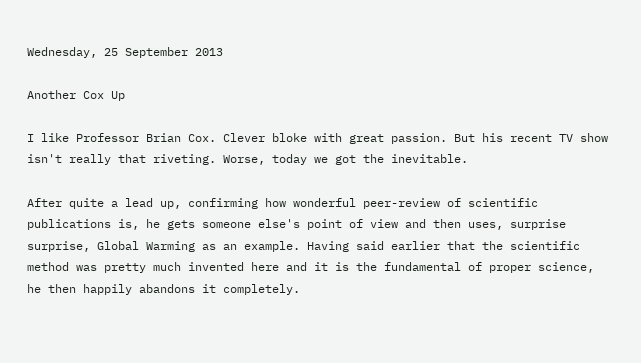Wednesday, 25 September 2013

Another Cox Up

I like Professor Brian Cox. Clever bloke with great passion. But his recent TV show isn't really that riveting. Worse, today we got the inevitable.

After quite a lead up, confirming how wonderful peer-review of scientific publications is, he gets someone else's point of view and then uses, surprise surprise, Global Warming as an example. Having said earlier that the scientific method was pretty much invented here and it is the fundamental of proper science, he then happily abandons it completely.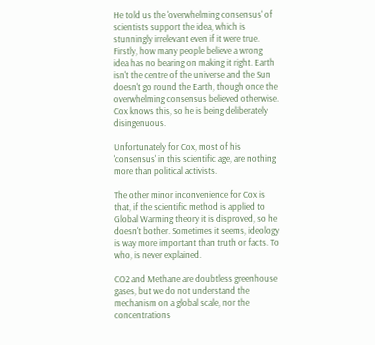He told us the 'overwhelming consensus' of scientists support the idea, which is stunningly irrelevant even if it were true. Firstly, how many people believe a wrong idea has no bearing on making it right. Earth isn't the centre of the universe and the Sun doesn't go round the Earth, though once the overwhelming consensus believed otherwise. Cox knows this, so he is being deliberately disingenuous.

Unfortunately for Cox, most of his 'consensus' in this scientific age, are nothing more than political activists.

The other minor inconvenience for Cox is that, if the scientific method is applied to Global Warming theory it is disproved, so he doesn't bother. Sometimes it seems, ideology is way more important than truth or facts. To who, is never explained.

CO2 and Methane are doubtless greenhouse gases, but we do not understand the mechanism on a global scale, nor the concentrations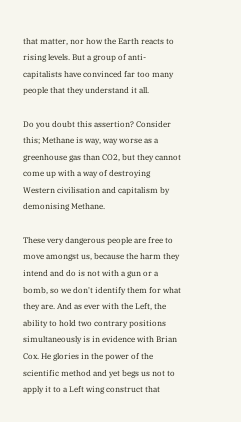that matter, nor how the Earth reacts to rising levels. But a group of anti-capitalists have convinced far too many people that they understand it all.

Do you doubt this assertion? Consider this; Methane is way, way worse as a greenhouse gas than CO2, but they cannot come up with a way of destroying Western civilisation and capitalism by demonising Methane.

These very dangerous people are free to move amongst us, because the harm they intend and do is not with a gun or a bomb, so we don't identify them for what they are. And as ever with the Left, the ability to hold two contrary positions simultaneously is in evidence with Brian Cox. He glories in the power of the scientific method and yet begs us not to apply it to a Left wing construct that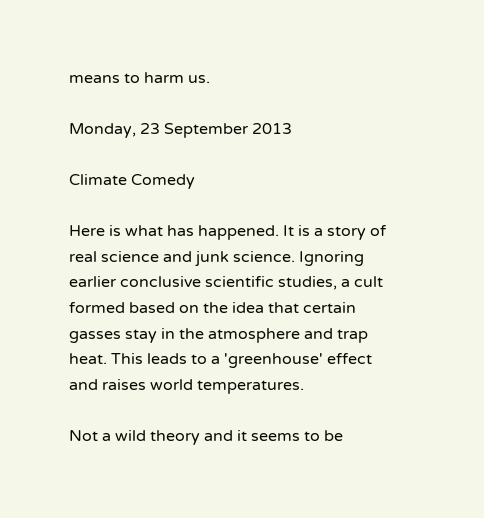means to harm us.

Monday, 23 September 2013

Climate Comedy

Here is what has happened. It is a story of real science and junk science. Ignoring earlier conclusive scientific studies, a cult formed based on the idea that certain gasses stay in the atmosphere and trap heat. This leads to a 'greenhouse' effect and raises world temperatures.

Not a wild theory and it seems to be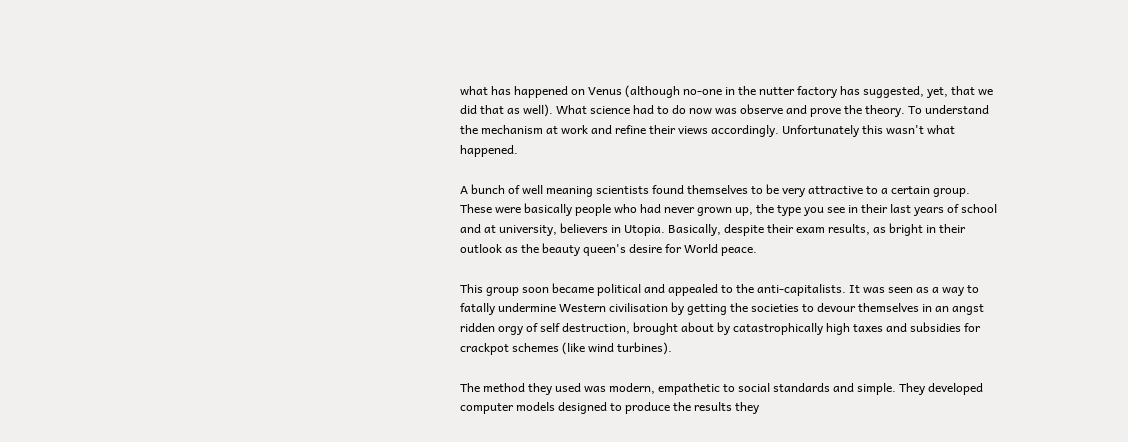what has happened on Venus (although no-one in the nutter factory has suggested, yet, that we did that as well). What science had to do now was observe and prove the theory. To understand the mechanism at work and refine their views accordingly. Unfortunately this wasn't what happened.

A bunch of well meaning scientists found themselves to be very attractive to a certain group. These were basically people who had never grown up, the type you see in their last years of school and at university, believers in Utopia. Basically, despite their exam results, as bright in their outlook as the beauty queen's desire for World peace.

This group soon became political and appealed to the anti-capitalists. It was seen as a way to fatally undermine Western civilisation by getting the societies to devour themselves in an angst ridden orgy of self destruction, brought about by catastrophically high taxes and subsidies for crackpot schemes (like wind turbines).

The method they used was modern, empathetic to social standards and simple. They developed computer models designed to produce the results they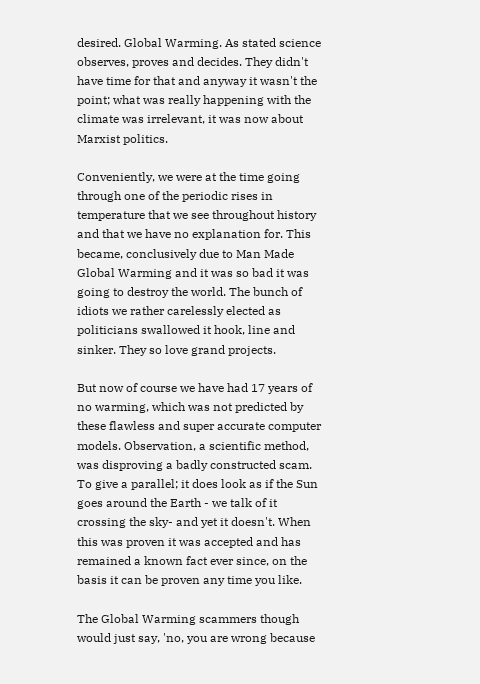desired. Global Warming. As stated science observes, proves and decides. They didn't have time for that and anyway it wasn't the point; what was really happening with the climate was irrelevant, it was now about Marxist politics.

Conveniently, we were at the time going through one of the periodic rises in temperature that we see throughout history and that we have no explanation for. This became, conclusively due to Man Made Global Warming and it was so bad it was going to destroy the world. The bunch of idiots we rather carelessly elected as politicians swallowed it hook, line and sinker. They so love grand projects.

But now of course we have had 17 years of no warming, which was not predicted by these flawless and super accurate computer models. Observation, a scientific method, was disproving a badly constructed scam. To give a parallel; it does look as if the Sun goes around the Earth - we talk of it crossing the sky- and yet it doesn't. When this was proven it was accepted and has remained a known fact ever since, on the basis it can be proven any time you like.

The Global Warming scammers though would just say, 'no, you are wrong because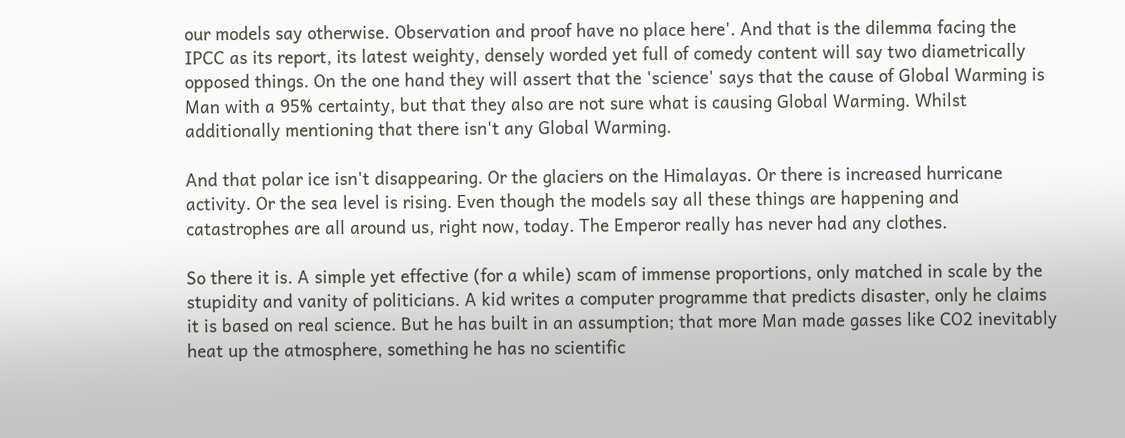our models say otherwise. Observation and proof have no place here'. And that is the dilemma facing the IPCC as its report, its latest weighty, densely worded yet full of comedy content will say two diametrically opposed things. On the one hand they will assert that the 'science' says that the cause of Global Warming is Man with a 95% certainty, but that they also are not sure what is causing Global Warming. Whilst additionally mentioning that there isn't any Global Warming.

And that polar ice isn't disappearing. Or the glaciers on the Himalayas. Or there is increased hurricane activity. Or the sea level is rising. Even though the models say all these things are happening and catastrophes are all around us, right now, today. The Emperor really has never had any clothes.

So there it is. A simple yet effective (for a while) scam of immense proportions, only matched in scale by the stupidity and vanity of politicians. A kid writes a computer programme that predicts disaster, only he claims it is based on real science. But he has built in an assumption; that more Man made gasses like CO2 inevitably heat up the atmosphere, something he has no scientific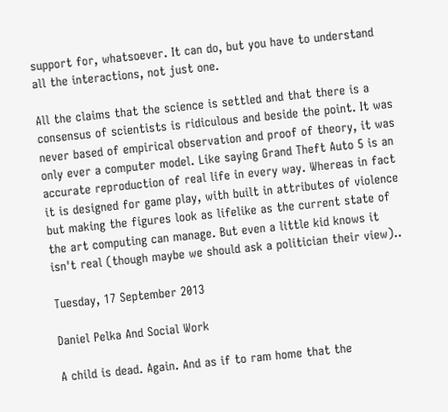support for, whatsoever. It can do, but you have to understand all the interactions, not just one.

All the claims that the science is settled and that there is a consensus of scientists is ridiculous and beside the point. It was never based of empirical observation and proof of theory, it was only ever a computer model. Like saying Grand Theft Auto 5 is an accurate reproduction of real life in every way. Whereas in fact it is designed for game play, with built in attributes of violence but making the figures look as lifelike as the current state of the art computing can manage. But even a little kid knows it isn't real (though maybe we should ask a politician their view)..

Tuesday, 17 September 2013

Daniel Pelka And Social Work

A child is dead. Again. And as if to ram home that the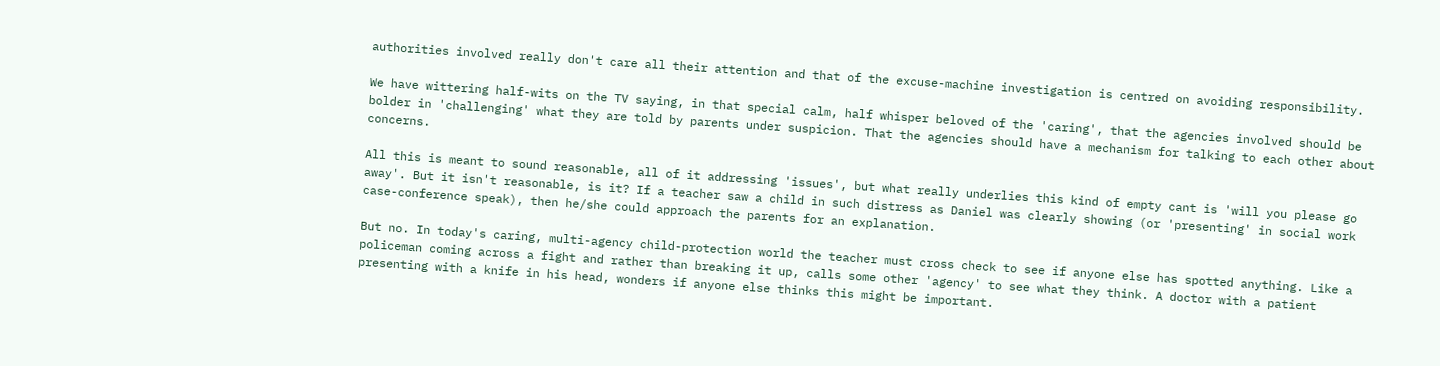authorities involved really don't care all their attention and that of the excuse-machine investigation is centred on avoiding responsibility.

We have wittering half-wits on the TV saying, in that special calm, half whisper beloved of the 'caring', that the agencies involved should be bolder in 'challenging' what they are told by parents under suspicion. That the agencies should have a mechanism for talking to each other about concerns.

All this is meant to sound reasonable, all of it addressing 'issues', but what really underlies this kind of empty cant is 'will you please go away'. But it isn't reasonable, is it? If a teacher saw a child in such distress as Daniel was clearly showing (or 'presenting' in social work case-conference speak), then he/she could approach the parents for an explanation.

But no. In today's caring, multi-agency child-protection world the teacher must cross check to see if anyone else has spotted anything. Like a policeman coming across a fight and rather than breaking it up, calls some other 'agency' to see what they think. A doctor with a patient presenting with a knife in his head, wonders if anyone else thinks this might be important.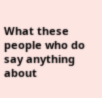What these people who do say anything about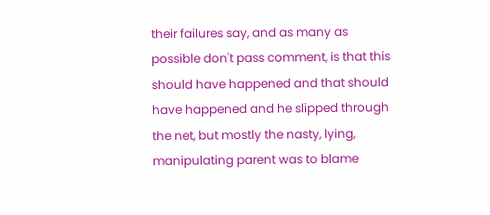their failures say, and as many as possible don't pass comment, is that this should have happened and that should have happened and he slipped through the net, but mostly the nasty, lying, manipulating parent was to blame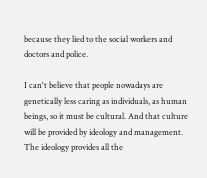because they lied to the social workers and doctors and police.

I can't believe that people nowadays are genetically less caring as individuals, as human beings, so it must be cultural. And that culture will be provided by ideology and management. The ideology provides all the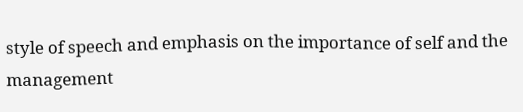style of speech and emphasis on the importance of self and the management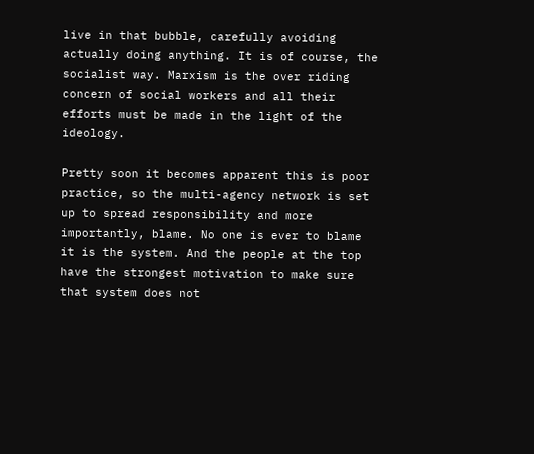live in that bubble, carefully avoiding actually doing anything. It is of course, the socialist way. Marxism is the over riding concern of social workers and all their efforts must be made in the light of the ideology.

Pretty soon it becomes apparent this is poor practice, so the multi-agency network is set up to spread responsibility and more importantly, blame. No one is ever to blame it is the system. And the people at the top have the strongest motivation to make sure that system does not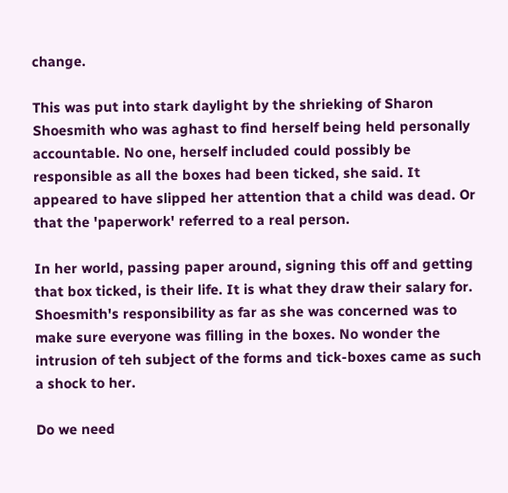change.

This was put into stark daylight by the shrieking of Sharon Shoesmith who was aghast to find herself being held personally accountable. No one, herself included could possibly be responsible as all the boxes had been ticked, she said. It appeared to have slipped her attention that a child was dead. Or that the 'paperwork' referred to a real person.

In her world, passing paper around, signing this off and getting that box ticked, is their life. It is what they draw their salary for. Shoesmith's responsibility as far as she was concerned was to make sure everyone was filling in the boxes. No wonder the intrusion of teh subject of the forms and tick-boxes came as such a shock to her.

Do we need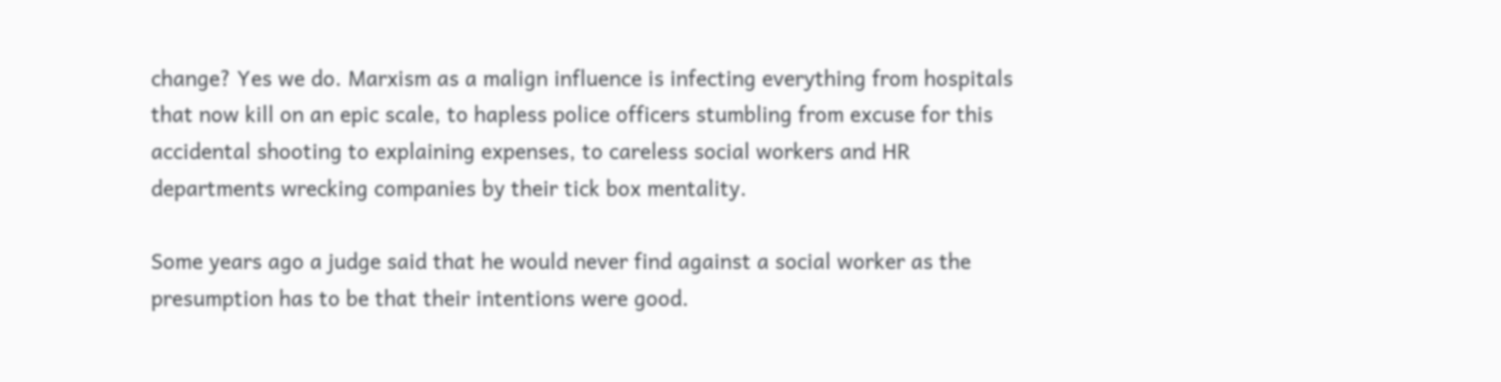change? Yes we do. Marxism as a malign influence is infecting everything from hospitals that now kill on an epic scale, to hapless police officers stumbling from excuse for this accidental shooting to explaining expenses, to careless social workers and HR departments wrecking companies by their tick box mentality.

Some years ago a judge said that he would never find against a social worker as the presumption has to be that their intentions were good.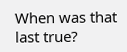When was that last true?